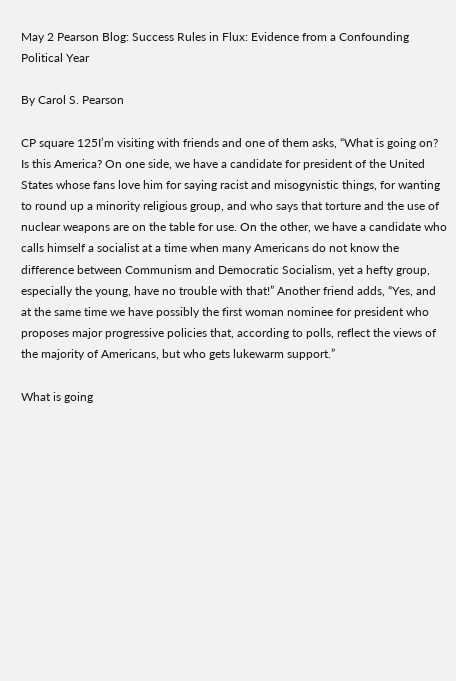May 2 Pearson Blog: Success Rules in Flux: Evidence from a Confounding Political Year

By Carol S. Pearson

CP square 125I’m visiting with friends and one of them asks, “What is going on? Is this America? On one side, we have a candidate for president of the United States whose fans love him for saying racist and misogynistic things, for wanting to round up a minority religious group, and who says that torture and the use of nuclear weapons are on the table for use. On the other, we have a candidate who calls himself a socialist at a time when many Americans do not know the difference between Communism and Democratic Socialism, yet a hefty group, especially the young, have no trouble with that!” Another friend adds, “Yes, and at the same time we have possibly the first woman nominee for president who proposes major progressive policies that, according to polls, reflect the views of the majority of Americans, but who gets lukewarm support.”

What is going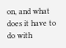on, and what does it have to do with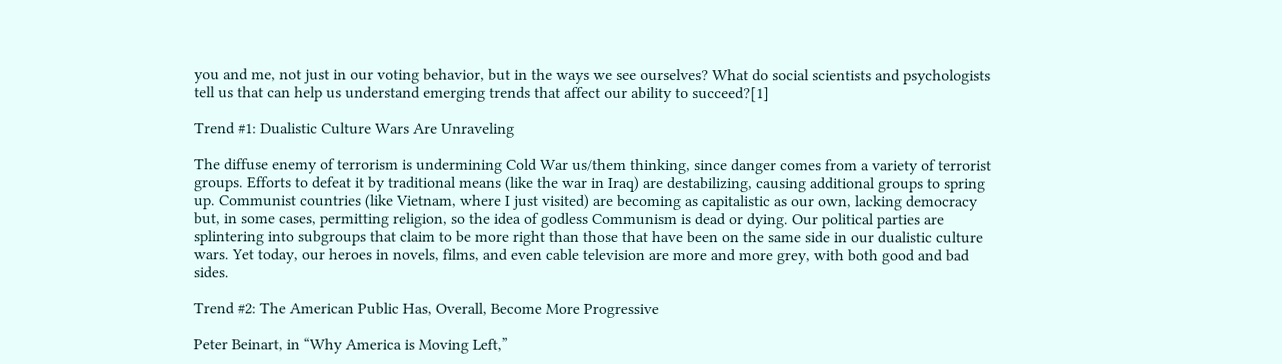you and me, not just in our voting behavior, but in the ways we see ourselves? What do social scientists and psychologists tell us that can help us understand emerging trends that affect our ability to succeed?[1]

Trend #1: Dualistic Culture Wars Are Unraveling

The diffuse enemy of terrorism is undermining Cold War us/them thinking, since danger comes from a variety of terrorist groups. Efforts to defeat it by traditional means (like the war in Iraq) are destabilizing, causing additional groups to spring up. Communist countries (like Vietnam, where I just visited) are becoming as capitalistic as our own, lacking democracy but, in some cases, permitting religion, so the idea of godless Communism is dead or dying. Our political parties are splintering into subgroups that claim to be more right than those that have been on the same side in our dualistic culture wars. Yet today, our heroes in novels, films, and even cable television are more and more grey, with both good and bad sides.

Trend #2: The American Public Has, Overall, Become More Progressive

Peter Beinart, in “Why America is Moving Left,”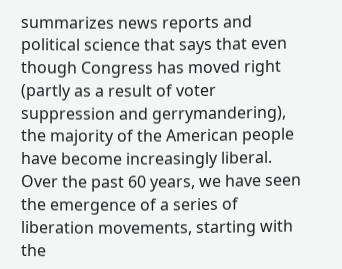summarizes news reports and political science that says that even though Congress has moved right (partly as a result of voter suppression and gerrymandering), the majority of the American people have become increasingly liberal. Over the past 60 years, we have seen the emergence of a series of liberation movements, starting with the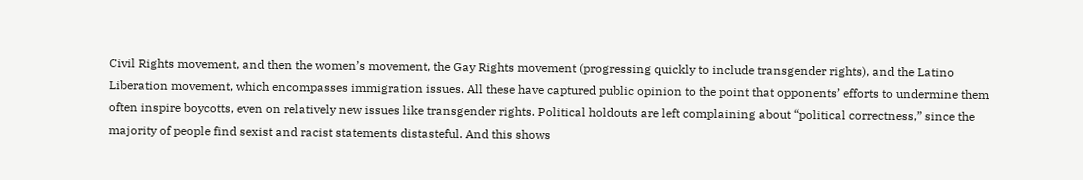Civil Rights movement, and then the women’s movement, the Gay Rights movement (progressing quickly to include transgender rights), and the Latino Liberation movement, which encompasses immigration issues. All these have captured public opinion to the point that opponents’ efforts to undermine them often inspire boycotts, even on relatively new issues like transgender rights. Political holdouts are left complaining about “political correctness,” since the majority of people find sexist and racist statements distasteful. And this shows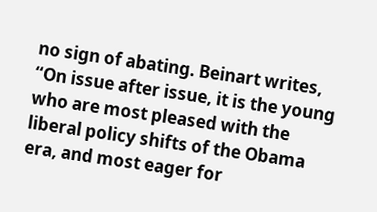no sign of abating. Beinart writes, “On issue after issue, it is the young who are most pleased with the liberal policy shifts of the Obama era, and most eager for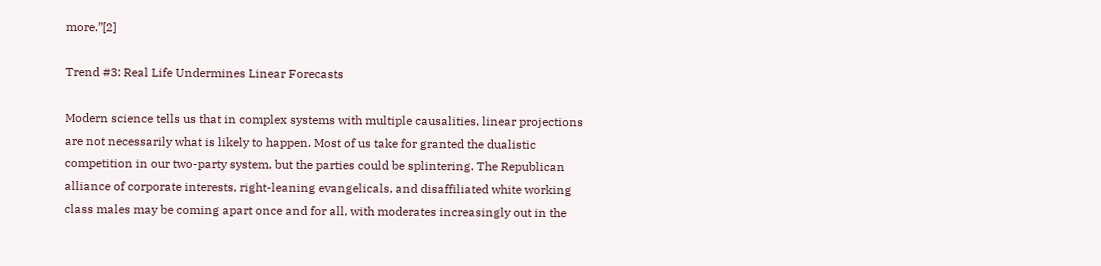more.”[2]

Trend #3: Real Life Undermines Linear Forecasts

Modern science tells us that in complex systems with multiple causalities, linear projections are not necessarily what is likely to happen. Most of us take for granted the dualistic competition in our two-party system, but the parties could be splintering. The Republican alliance of corporate interests, right-leaning evangelicals, and disaffiliated white working class males may be coming apart once and for all, with moderates increasingly out in the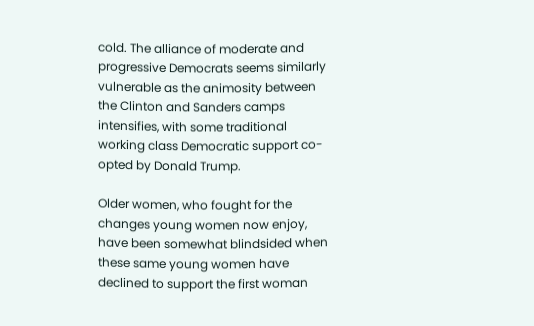cold. The alliance of moderate and progressive Democrats seems similarly vulnerable as the animosity between the Clinton and Sanders camps intensifies, with some traditional working class Democratic support co-opted by Donald Trump.

Older women, who fought for the changes young women now enjoy, have been somewhat blindsided when these same young women have declined to support the first woman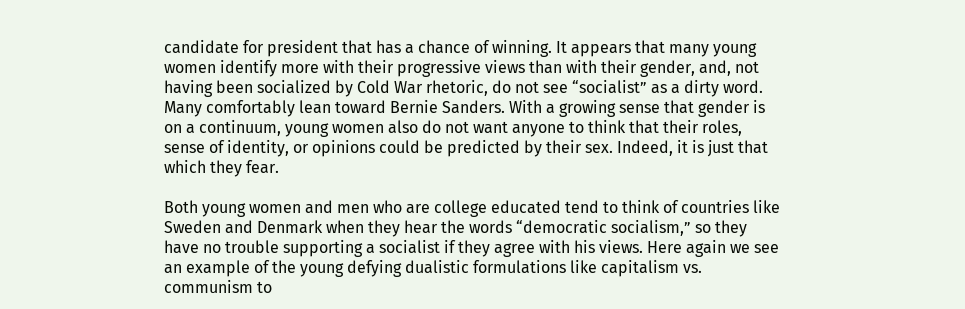candidate for president that has a chance of winning. It appears that many young women identify more with their progressive views than with their gender, and, not having been socialized by Cold War rhetoric, do not see “socialist” as a dirty word. Many comfortably lean toward Bernie Sanders. With a growing sense that gender is on a continuum, young women also do not want anyone to think that their roles, sense of identity, or opinions could be predicted by their sex. Indeed, it is just that which they fear.

Both young women and men who are college educated tend to think of countries like Sweden and Denmark when they hear the words “democratic socialism,” so they have no trouble supporting a socialist if they agree with his views. Here again we see an example of the young defying dualistic formulations like capitalism vs. communism to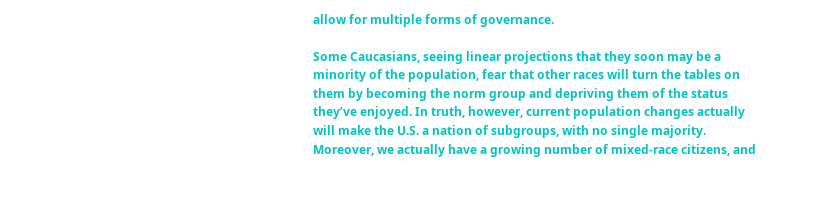allow for multiple forms of governance.

Some Caucasians, seeing linear projections that they soon may be a minority of the population, fear that other races will turn the tables on them by becoming the norm group and depriving them of the status they’ve enjoyed. In truth, however, current population changes actually will make the U.S. a nation of subgroups, with no single majority. Moreover, we actually have a growing number of mixed-race citizens, and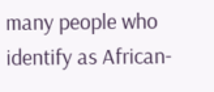many people who identify as African-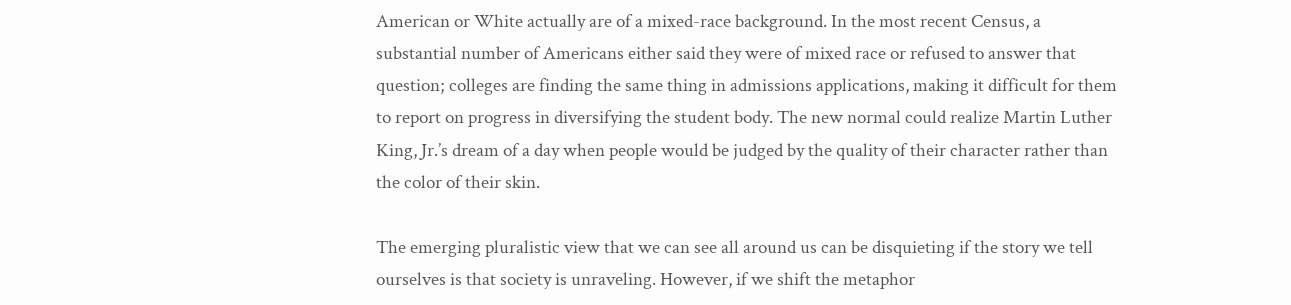American or White actually are of a mixed-race background. In the most recent Census, a substantial number of Americans either said they were of mixed race or refused to answer that question; colleges are finding the same thing in admissions applications, making it difficult for them to report on progress in diversifying the student body. The new normal could realize Martin Luther King, Jr.’s dream of a day when people would be judged by the quality of their character rather than the color of their skin.

The emerging pluralistic view that we can see all around us can be disquieting if the story we tell ourselves is that society is unraveling. However, if we shift the metaphor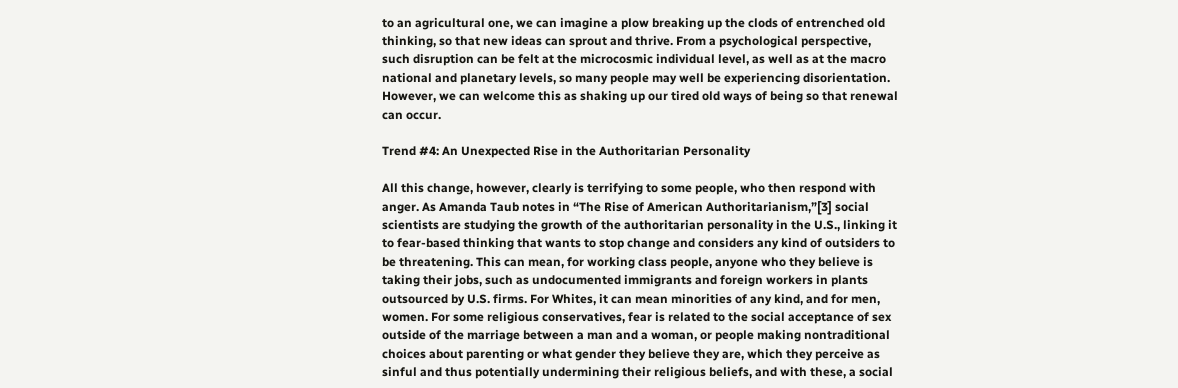to an agricultural one, we can imagine a plow breaking up the clods of entrenched old thinking, so that new ideas can sprout and thrive. From a psychological perspective, such disruption can be felt at the microcosmic individual level, as well as at the macro national and planetary levels, so many people may well be experiencing disorientation. However, we can welcome this as shaking up our tired old ways of being so that renewal can occur.

Trend #4: An Unexpected Rise in the Authoritarian Personality

All this change, however, clearly is terrifying to some people, who then respond with anger. As Amanda Taub notes in “The Rise of American Authoritarianism,”[3] social scientists are studying the growth of the authoritarian personality in the U.S., linking it to fear-based thinking that wants to stop change and considers any kind of outsiders to be threatening. This can mean, for working class people, anyone who they believe is taking their jobs, such as undocumented immigrants and foreign workers in plants outsourced by U.S. firms. For Whites, it can mean minorities of any kind, and for men, women. For some religious conservatives, fear is related to the social acceptance of sex outside of the marriage between a man and a woman, or people making nontraditional choices about parenting or what gender they believe they are, which they perceive as sinful and thus potentially undermining their religious beliefs, and with these, a social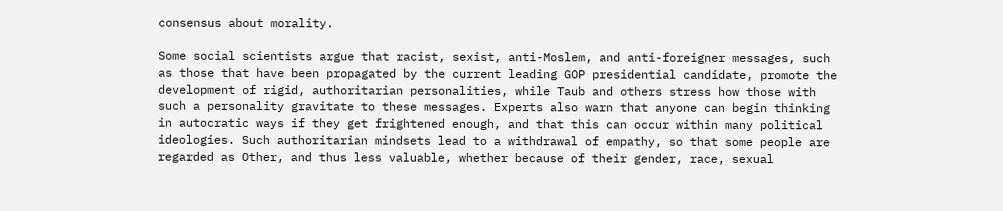consensus about morality.

Some social scientists argue that racist, sexist, anti-Moslem, and anti-foreigner messages, such as those that have been propagated by the current leading GOP presidential candidate, promote the development of rigid, authoritarian personalities, while Taub and others stress how those with such a personality gravitate to these messages. Experts also warn that anyone can begin thinking in autocratic ways if they get frightened enough, and that this can occur within many political ideologies. Such authoritarian mindsets lead to a withdrawal of empathy, so that some people are regarded as Other, and thus less valuable, whether because of their gender, race, sexual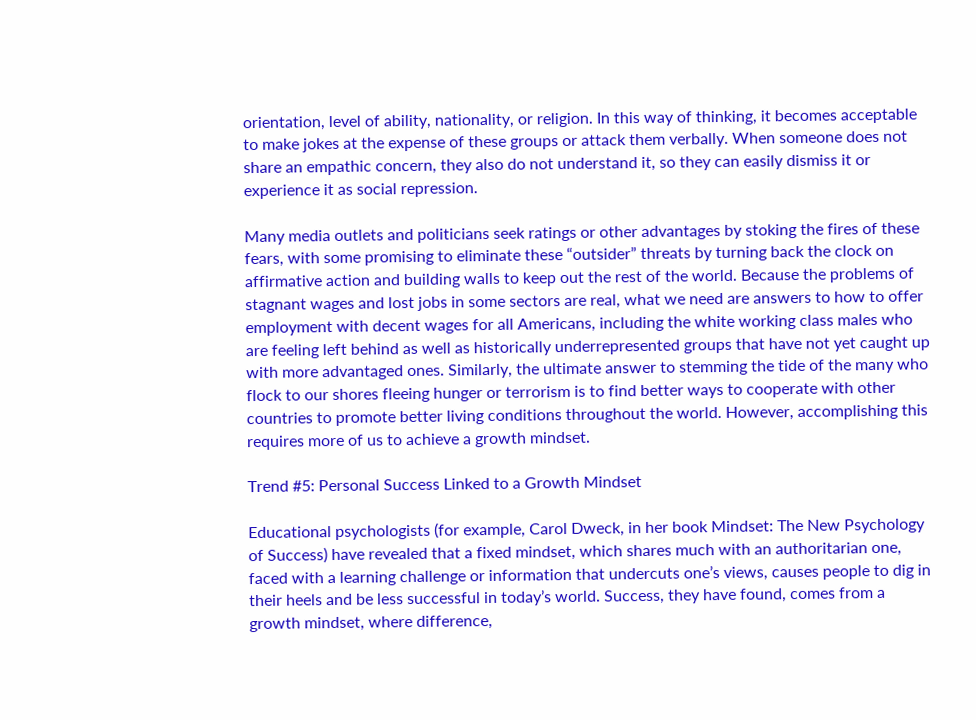orientation, level of ability, nationality, or religion. In this way of thinking, it becomes acceptable to make jokes at the expense of these groups or attack them verbally. When someone does not share an empathic concern, they also do not understand it, so they can easily dismiss it or experience it as social repression.

Many media outlets and politicians seek ratings or other advantages by stoking the fires of these fears, with some promising to eliminate these “outsider” threats by turning back the clock on affirmative action and building walls to keep out the rest of the world. Because the problems of stagnant wages and lost jobs in some sectors are real, what we need are answers to how to offer employment with decent wages for all Americans, including the white working class males who are feeling left behind as well as historically underrepresented groups that have not yet caught up with more advantaged ones. Similarly, the ultimate answer to stemming the tide of the many who flock to our shores fleeing hunger or terrorism is to find better ways to cooperate with other countries to promote better living conditions throughout the world. However, accomplishing this requires more of us to achieve a growth mindset.

Trend #5: Personal Success Linked to a Growth Mindset

Educational psychologists (for example, Carol Dweck, in her book Mindset: The New Psychology of Success) have revealed that a fixed mindset, which shares much with an authoritarian one, faced with a learning challenge or information that undercuts one’s views, causes people to dig in their heels and be less successful in today’s world. Success, they have found, comes from a growth mindset, where difference,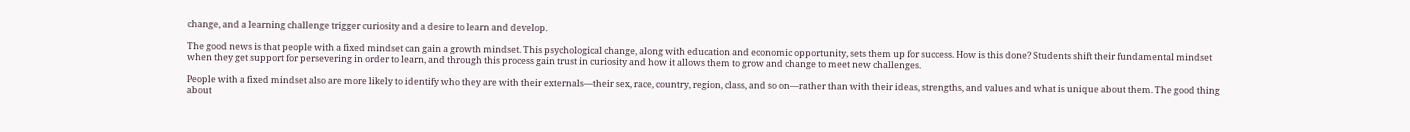change, and a learning challenge trigger curiosity and a desire to learn and develop.

The good news is that people with a fixed mindset can gain a growth mindset. This psychological change, along with education and economic opportunity, sets them up for success. How is this done? Students shift their fundamental mindset when they get support for persevering in order to learn, and through this process gain trust in curiosity and how it allows them to grow and change to meet new challenges.

People with a fixed mindset also are more likely to identify who they are with their externals—their sex, race, country, region, class, and so on—rather than with their ideas, strengths, and values and what is unique about them. The good thing about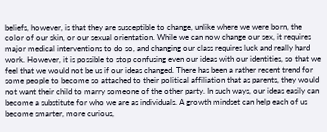beliefs, however, is that they are susceptible to change, unlike where we were born, the color of our skin, or our sexual orientation. While we can now change our sex, it requires major medical interventions to do so, and changing our class requires luck and really hard work. However, it is possible to stop confusing even our ideas with our identities, so that we feel that we would not be us if our ideas changed. There has been a rather recent trend for some people to become so attached to their political affiliation that as parents, they would not want their child to marry someone of the other party. In such ways, our ideas easily can become a substitute for who we are as individuals. A growth mindset can help each of us become smarter, more curious,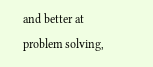and better at problem solving,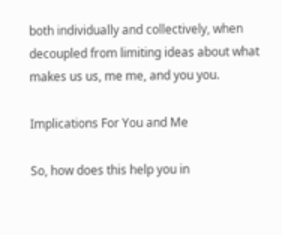both individually and collectively, when decoupled from limiting ideas about what makes us us, me me, and you you.

Implications For You and Me

So, how does this help you in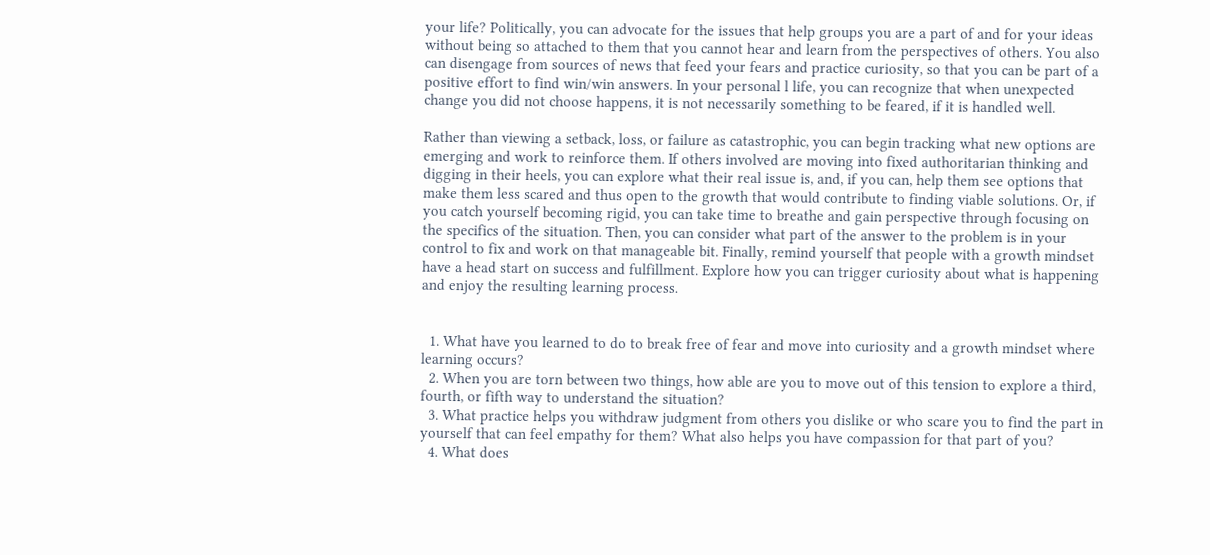your life? Politically, you can advocate for the issues that help groups you are a part of and for your ideas without being so attached to them that you cannot hear and learn from the perspectives of others. You also can disengage from sources of news that feed your fears and practice curiosity, so that you can be part of a positive effort to find win/win answers. In your personal l life, you can recognize that when unexpected change you did not choose happens, it is not necessarily something to be feared, if it is handled well.

Rather than viewing a setback, loss, or failure as catastrophic, you can begin tracking what new options are emerging and work to reinforce them. If others involved are moving into fixed authoritarian thinking and digging in their heels, you can explore what their real issue is, and, if you can, help them see options that make them less scared and thus open to the growth that would contribute to finding viable solutions. Or, if you catch yourself becoming rigid, you can take time to breathe and gain perspective through focusing on the specifics of the situation. Then, you can consider what part of the answer to the problem is in your control to fix and work on that manageable bit. Finally, remind yourself that people with a growth mindset have a head start on success and fulfillment. Explore how you can trigger curiosity about what is happening and enjoy the resulting learning process.


  1. What have you learned to do to break free of fear and move into curiosity and a growth mindset where learning occurs?
  2. When you are torn between two things, how able are you to move out of this tension to explore a third, fourth, or fifth way to understand the situation?
  3. What practice helps you withdraw judgment from others you dislike or who scare you to find the part in yourself that can feel empathy for them? What also helps you have compassion for that part of you?
  4. What does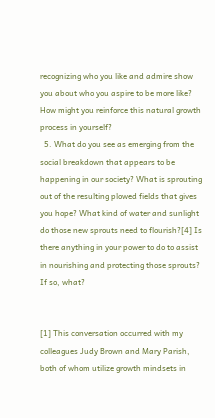recognizing who you like and admire show you about who you aspire to be more like? How might you reinforce this natural growth process in yourself?
  5. What do you see as emerging from the social breakdown that appears to be happening in our society? What is sprouting out of the resulting plowed fields that gives you hope? What kind of water and sunlight do those new sprouts need to flourish?[4] Is there anything in your power to do to assist in nourishing and protecting those sprouts? If so, what?


[1] This conversation occurred with my colleagues Judy Brown and Mary Parish, both of whom utilize growth mindsets in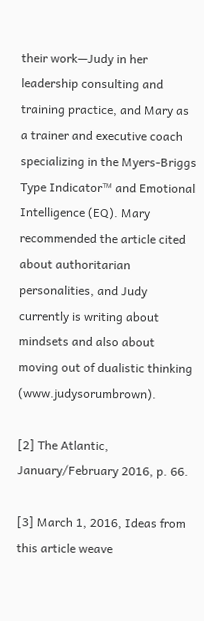their work—Judy in her leadership consulting and training practice, and Mary as a trainer and executive coach specializing in the Myers-Briggs Type Indicator™ and Emotional Intelligence (EQ). Mary recommended the article cited about authoritarian personalities, and Judy currently is writing about mindsets and also about moving out of dualistic thinking (www.judysorumbrown).

[2] The Atlantic, January/February 2016, p. 66.

[3] March 1, 2016, Ideas from this article weave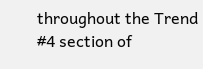throughout the Trend #4 section of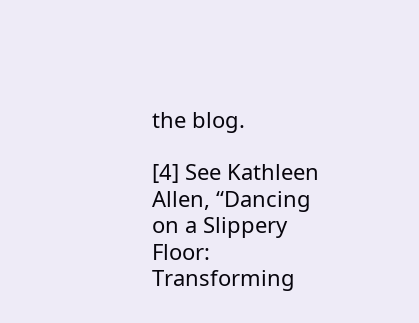the blog.

[4] See Kathleen Allen, “Dancing on a Slippery Floor: Transforming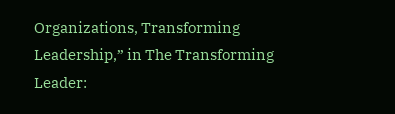Organizations, Transforming Leadership,” in The Transforming Leader: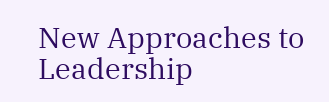New Approaches to Leadership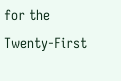for the Twenty-First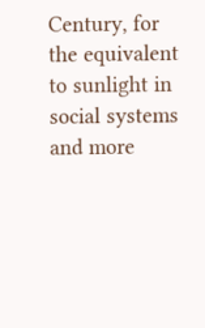Century, for the equivalent to sunlight in social systems and more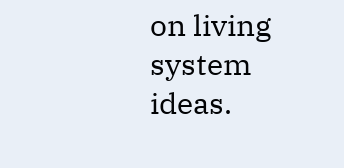on living system ideas.